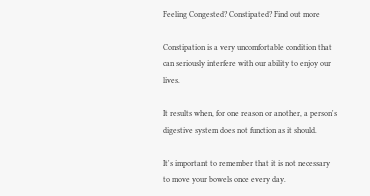Feeling Congested? Constipated? Find out more

Constipation is a very uncomfortable condition that can seriously interfere with our ability to enjoy our lives.

It results when, for one reason or another, a person's digestive system does not function as it should.

It's important to remember that it is not necessary to move your bowels once every day.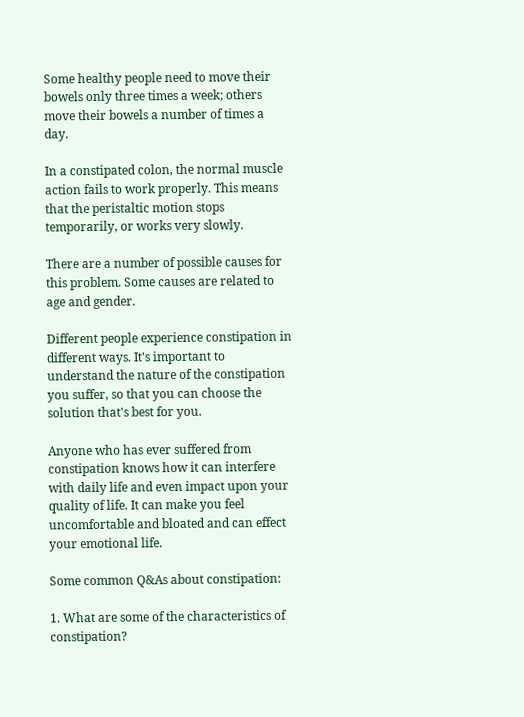Some healthy people need to move their bowels only three times a week; others move their bowels a number of times a day.

In a constipated colon, the normal muscle action fails to work properly. This means that the peristaltic motion stops temporarily, or works very slowly.

There are a number of possible causes for this problem. Some causes are related to age and gender.

Different people experience constipation in different ways. It's important to understand the nature of the constipation you suffer, so that you can choose the solution that's best for you.

Anyone who has ever suffered from constipation knows how it can interfere with daily life and even impact upon your quality of life. It can make you feel uncomfortable and bloated and can effect your emotional life.

Some common Q&As about constipation:

1. What are some of the characteristics of constipation?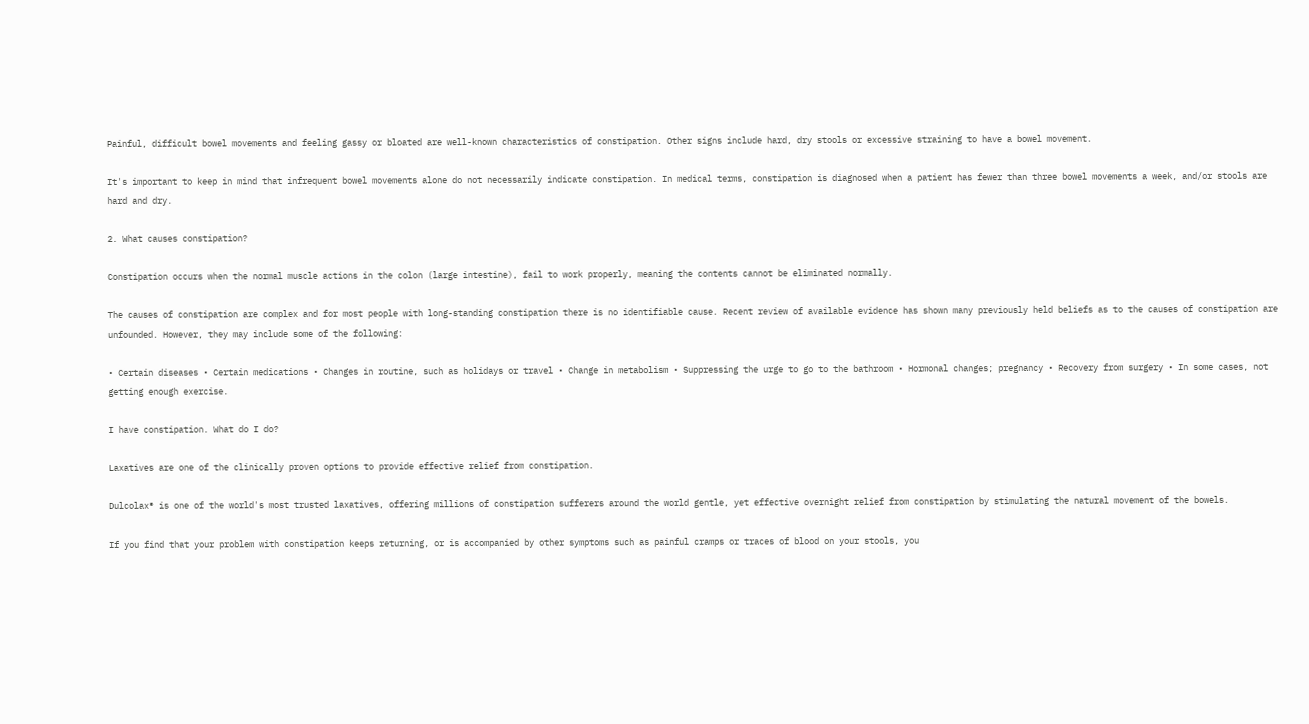Painful, difficult bowel movements and feeling gassy or bloated are well-known characteristics of constipation. Other signs include hard, dry stools or excessive straining to have a bowel movement.

It's important to keep in mind that infrequent bowel movements alone do not necessarily indicate constipation. In medical terms, constipation is diagnosed when a patient has fewer than three bowel movements a week, and/or stools are hard and dry.

2. What causes constipation?

Constipation occurs when the normal muscle actions in the colon (large intestine), fail to work properly, meaning the contents cannot be eliminated normally.

The causes of constipation are complex and for most people with long-standing constipation there is no identifiable cause. Recent review of available evidence has shown many previously held beliefs as to the causes of constipation are unfounded. However, they may include some of the following:

• Certain diseases • Certain medications • Changes in routine, such as holidays or travel • Change in metabolism • Suppressing the urge to go to the bathroom • Hormonal changes; pregnancy • Recovery from surgery • In some cases, not getting enough exercise.

I have constipation. What do I do?

Laxatives are one of the clinically proven options to provide effective relief from constipation.

Dulcolax® is one of the world's most trusted laxatives, offering millions of constipation sufferers around the world gentle, yet effective overnight relief from constipation by stimulating the natural movement of the bowels.

If you find that your problem with constipation keeps returning, or is accompanied by other symptoms such as painful cramps or traces of blood on your stools, you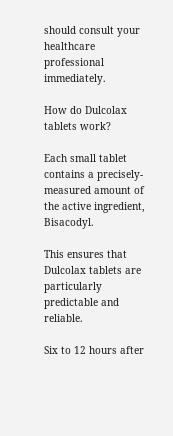should consult your healthcare professional immediately.

How do Dulcolax tablets work?

Each small tablet contains a precisely-measured amount of the active ingredient, Bisacodyl.

This ensures that Dulcolax tablets are particularly predictable and reliable.

Six to 12 hours after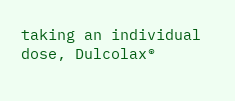taking an individual dose, Dulcolax®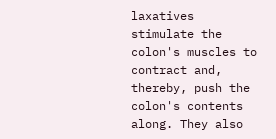laxatives stimulate the colon's muscles to contract and, thereby, push the colon's contents along. They also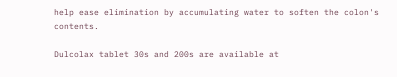help ease elimination by accumulating water to soften the colon's contents.

Dulcolax tablet 30s and 200s are available at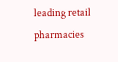leading retail pharmacies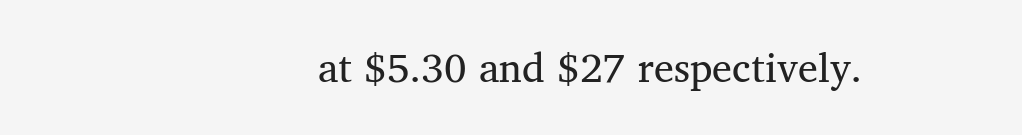at $5.30 and $27 respectively.